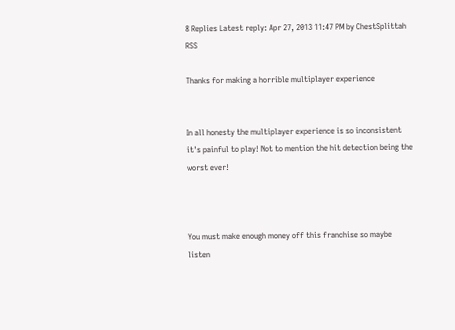8 Replies Latest reply: Apr 27, 2013 11:47 PM by ChestSplittah RSS

Thanks for making a horrible multiplayer experience


In all honesty the multiplayer experience is so inconsistent it's painful to play! Not to mention the hit detection being the worst ever!



You must make enough money off this franchise so maybe listen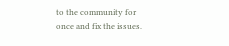to the community for once and fix the issues.